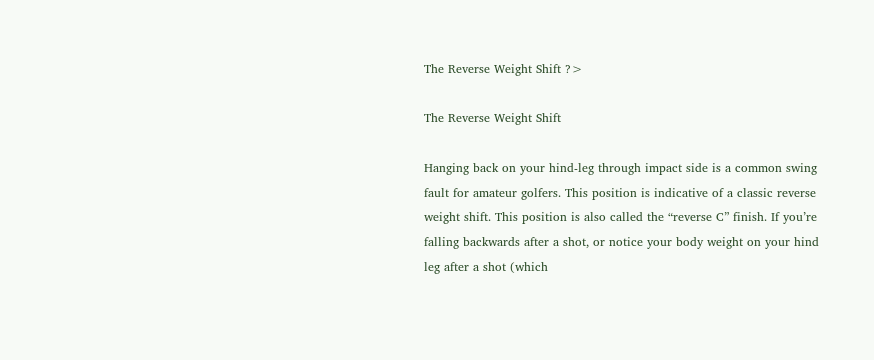The Reverse Weight Shift ?>

The Reverse Weight Shift

Hanging back on your hind-leg through impact side is a common swing fault for amateur golfers. This position is indicative of a classic reverse weight shift. This position is also called the “reverse C” finish. If you’re falling backwards after a shot, or notice your body weight on your hind leg after a shot (which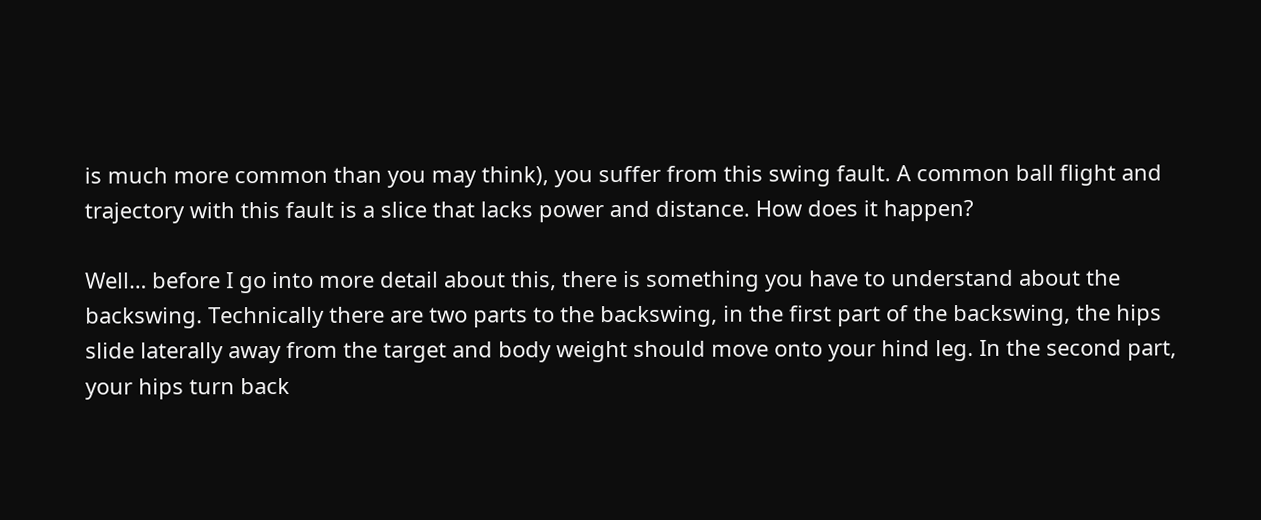is much more common than you may think), you suffer from this swing fault. A common ball flight and trajectory with this fault is a slice that lacks power and distance. How does it happen?

Well… before I go into more detail about this, there is something you have to understand about the backswing. Technically there are two parts to the backswing, in the first part of the backswing, the hips slide laterally away from the target and body weight should move onto your hind leg. In the second part, your hips turn back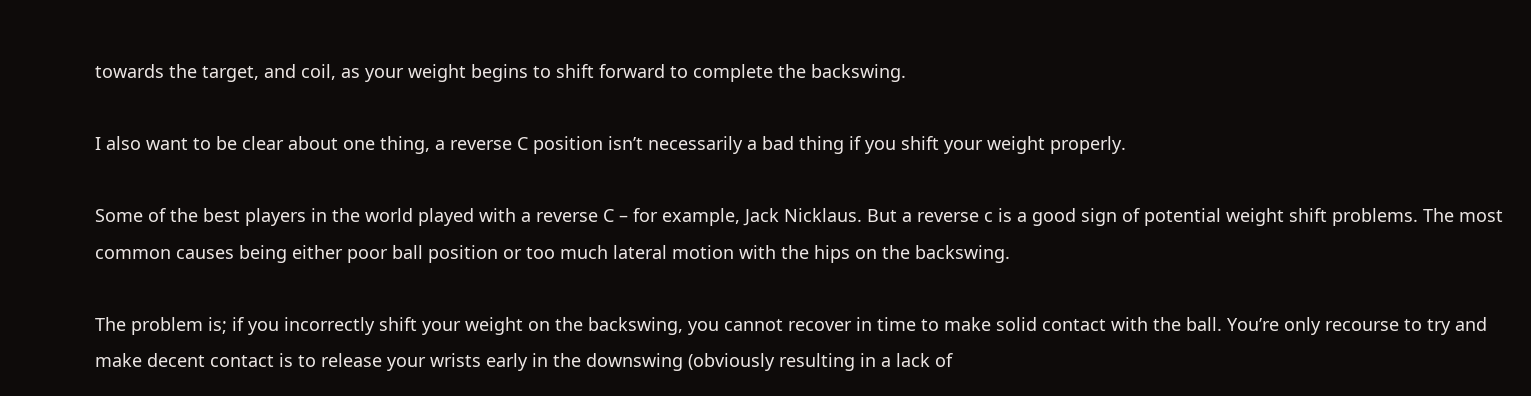towards the target, and coil, as your weight begins to shift forward to complete the backswing.

I also want to be clear about one thing, a reverse C position isn’t necessarily a bad thing if you shift your weight properly.

Some of the best players in the world played with a reverse C – for example, Jack Nicklaus. But a reverse c is a good sign of potential weight shift problems. The most common causes being either poor ball position or too much lateral motion with the hips on the backswing.

The problem is; if you incorrectly shift your weight on the backswing, you cannot recover in time to make solid contact with the ball. You’re only recourse to try and make decent contact is to release your wrists early in the downswing (obviously resulting in a lack of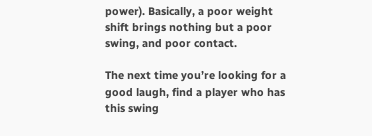power). Basically, a poor weight shift brings nothing but a poor swing, and poor contact.

The next time you’re looking for a good laugh, find a player who has this swing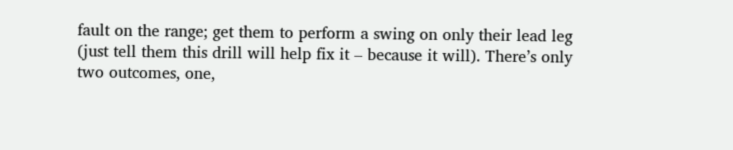fault on the range; get them to perform a swing on only their lead leg (just tell them this drill will help fix it – because it will). There’s only two outcomes, one,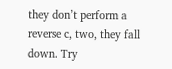they don’t perform a reverse c, two, they fall down. Try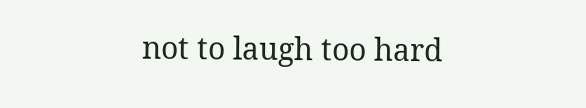not to laugh too hard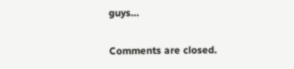guys…

Comments are closed.